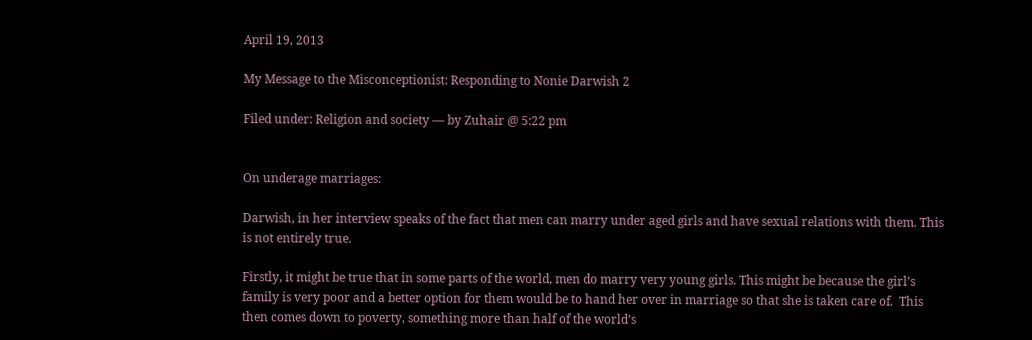April 19, 2013

My Message to the Misconceptionist: Responding to Nonie Darwish 2

Filed under: Religion and society — by Zuhair @ 5:22 pm


On underage marriages:

Darwish, in her interview speaks of the fact that men can marry under aged girls and have sexual relations with them. This is not entirely true.

Firstly, it might be true that in some parts of the world, men do marry very young girls. This might be because the girl’s family is very poor and a better option for them would be to hand her over in marriage so that she is taken care of.  This then comes down to poverty, something more than half of the world’s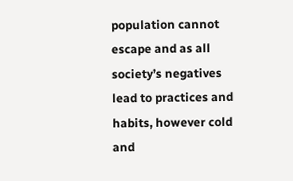population cannot escape and as all society’s negatives lead to practices and habits, however cold and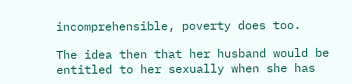incomprehensible, poverty does too.

The idea then that her husband would be entitled to her sexually when she has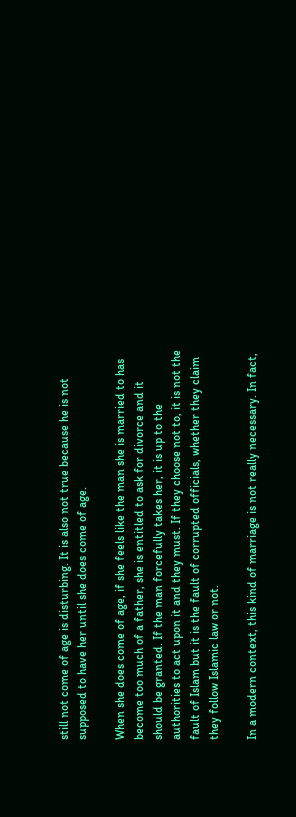still not come of age is disturbing. It is also not true because he is not supposed to have her until she does come of age.

When she does come of age, if she feels like the man she is married to has become too much of a father, she is entitled to ask for divorce and it should be granted. If the man forcefully takes her, it is up to the authorities to act upon it and they must. If they choose not to, it is not the fault of Islam but it is the fault of corrupted officials, whether they claim they follow Islamic law or not.

In a modern context, this kind of marriage is not really necessary. In fact,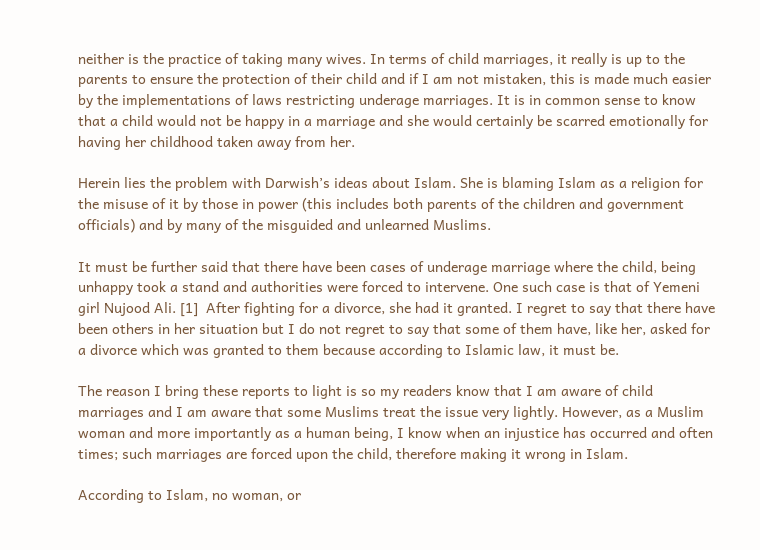neither is the practice of taking many wives. In terms of child marriages, it really is up to the parents to ensure the protection of their child and if I am not mistaken, this is made much easier by the implementations of laws restricting underage marriages. It is in common sense to know that a child would not be happy in a marriage and she would certainly be scarred emotionally for having her childhood taken away from her.

Herein lies the problem with Darwish’s ideas about Islam. She is blaming Islam as a religion for the misuse of it by those in power (this includes both parents of the children and government officials) and by many of the misguided and unlearned Muslims.

It must be further said that there have been cases of underage marriage where the child, being unhappy took a stand and authorities were forced to intervene. One such case is that of Yemeni girl Nujood Ali. [1]  After fighting for a divorce, she had it granted. I regret to say that there have been others in her situation but I do not regret to say that some of them have, like her, asked for a divorce which was granted to them because according to Islamic law, it must be.

The reason I bring these reports to light is so my readers know that I am aware of child marriages and I am aware that some Muslims treat the issue very lightly. However, as a Muslim woman and more importantly as a human being, I know when an injustice has occurred and often times; such marriages are forced upon the child, therefore making it wrong in Islam.

According to Islam, no woman, or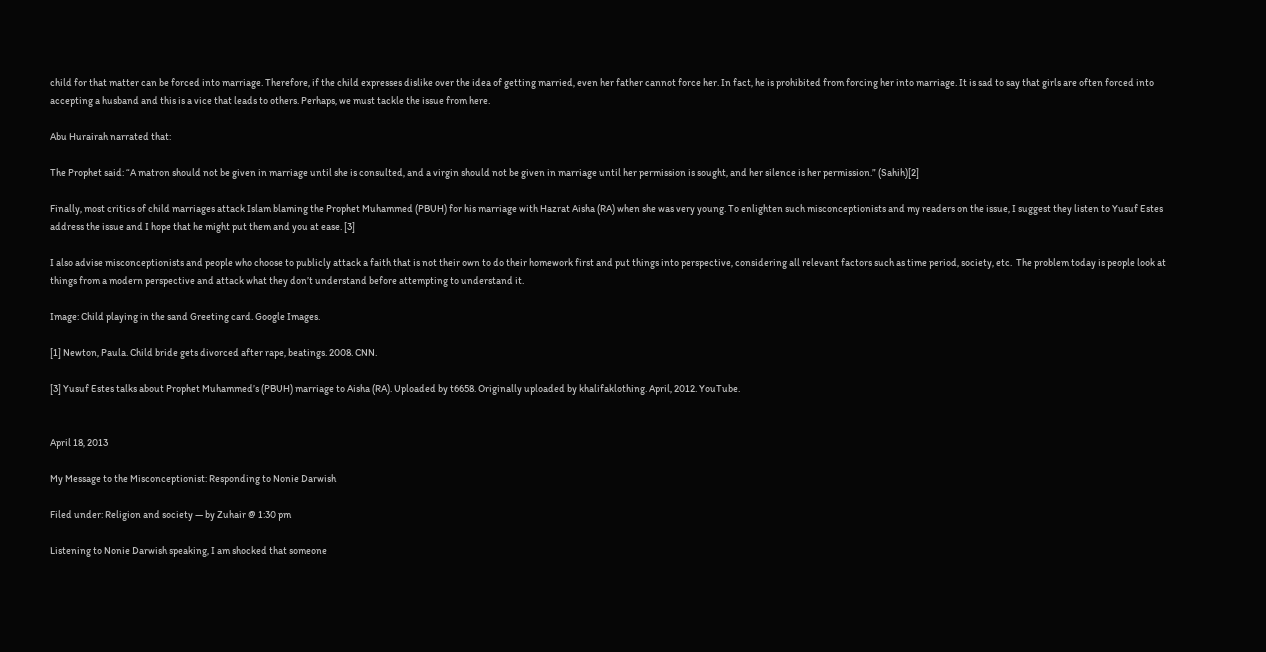child for that matter can be forced into marriage. Therefore, if the child expresses dislike over the idea of getting married, even her father cannot force her. In fact, he is prohibited from forcing her into marriage. It is sad to say that girls are often forced into accepting a husband and this is a vice that leads to others. Perhaps, we must tackle the issue from here.

Abu Hurairah narrated that:

The Prophet said: “A matron should not be given in marriage until she is consulted, and a virgin should not be given in marriage until her permission is sought, and her silence is her permission.” (Sahih)[2]

Finally, most critics of child marriages attack Islam blaming the Prophet Muhammed (PBUH) for his marriage with Hazrat Aisha (RA) when she was very young. To enlighten such misconceptionists and my readers on the issue, I suggest they listen to Yusuf Estes address the issue and I hope that he might put them and you at ease. [3]

I also advise misconceptionists and people who choose to publicly attack a faith that is not their own to do their homework first and put things into perspective, considering all relevant factors such as time period, society, etc.  The problem today is people look at things from a modern perspective and attack what they don’t understand before attempting to understand it.

Image: Child playing in the sand Greeting card. Google Images.

[1] Newton, Paula. Child bride gets divorced after rape, beatings. 2008. CNN.

[3] Yusuf Estes talks about Prophet Muhammed’s (PBUH) marriage to Aisha (RA). Uploaded by t6658. Originally uploaded by khalifaklothing. April, 2012. YouTube.


April 18, 2013

My Message to the Misconceptionist: Responding to Nonie Darwish

Filed under: Religion and society — by Zuhair @ 1:30 pm

Listening to Nonie Darwish speaking, I am shocked that someone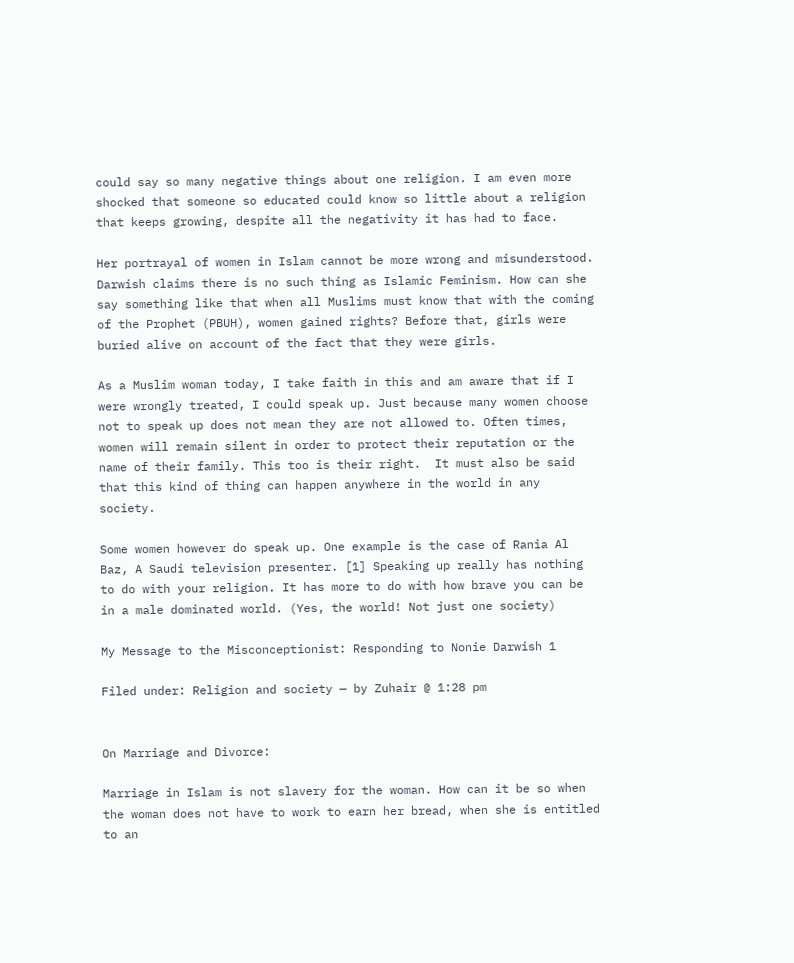could say so many negative things about one religion. I am even more shocked that someone so educated could know so little about a religion that keeps growing, despite all the negativity it has had to face.

Her portrayal of women in Islam cannot be more wrong and misunderstood. Darwish claims there is no such thing as Islamic Feminism. How can she say something like that when all Muslims must know that with the coming of the Prophet (PBUH), women gained rights? Before that, girls were buried alive on account of the fact that they were girls.

As a Muslim woman today, I take faith in this and am aware that if I were wrongly treated, I could speak up. Just because many women choose not to speak up does not mean they are not allowed to. Often times, women will remain silent in order to protect their reputation or the name of their family. This too is their right.  It must also be said that this kind of thing can happen anywhere in the world in any society.

Some women however do speak up. One example is the case of Rania Al Baz, A Saudi television presenter. [1] Speaking up really has nothing to do with your religion. It has more to do with how brave you can be in a male dominated world. (Yes, the world! Not just one society)

My Message to the Misconceptionist: Responding to Nonie Darwish 1

Filed under: Religion and society — by Zuhair @ 1:28 pm


On Marriage and Divorce:

Marriage in Islam is not slavery for the woman. How can it be so when the woman does not have to work to earn her bread, when she is entitled to an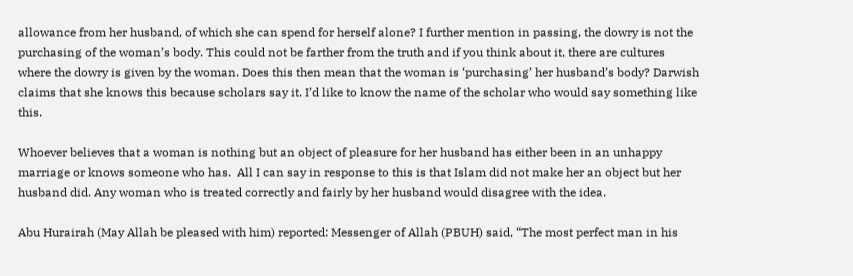allowance from her husband, of which she can spend for herself alone? I further mention in passing, the dowry is not the purchasing of the woman’s body. This could not be farther from the truth and if you think about it, there are cultures where the dowry is given by the woman. Does this then mean that the woman is ‘purchasing’ her husband’s body? Darwish claims that she knows this because scholars say it. I’d like to know the name of the scholar who would say something like this.

Whoever believes that a woman is nothing but an object of pleasure for her husband has either been in an unhappy marriage or knows someone who has.  All I can say in response to this is that Islam did not make her an object but her husband did. Any woman who is treated correctly and fairly by her husband would disagree with the idea.

Abu Hurairah (May Allah be pleased with him) reported: Messenger of Allah (PBUH) said, “The most perfect man in his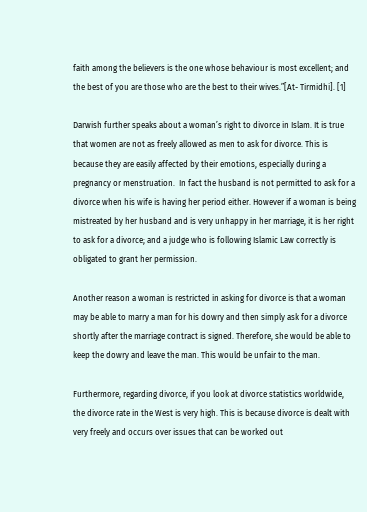faith among the believers is the one whose behaviour is most excellent; and the best of you are those who are the best to their wives.”[At- Tirmidhi]. [1]

Darwish further speaks about a woman’s right to divorce in Islam. It is true that women are not as freely allowed as men to ask for divorce. This is because they are easily affected by their emotions, especially during a pregnancy or menstruation.  In fact the husband is not permitted to ask for a divorce when his wife is having her period either. However if a woman is being mistreated by her husband and is very unhappy in her marriage, it is her right to ask for a divorce; and a judge who is following Islamic Law correctly is obligated to grant her permission.

Another reason a woman is restricted in asking for divorce is that a woman may be able to marry a man for his dowry and then simply ask for a divorce shortly after the marriage contract is signed. Therefore, she would be able to keep the dowry and leave the man. This would be unfair to the man.

Furthermore, regarding divorce, if you look at divorce statistics worldwide, the divorce rate in the West is very high. This is because divorce is dealt with very freely and occurs over issues that can be worked out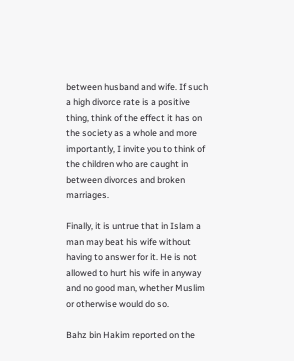between husband and wife. If such a high divorce rate is a positive thing, think of the effect it has on the society as a whole and more importantly, I invite you to think of the children who are caught in between divorces and broken marriages.

Finally, it is untrue that in Islam a man may beat his wife without having to answer for it. He is not allowed to hurt his wife in anyway and no good man, whether Muslim or otherwise would do so.

Bahz bin Hakim reported on the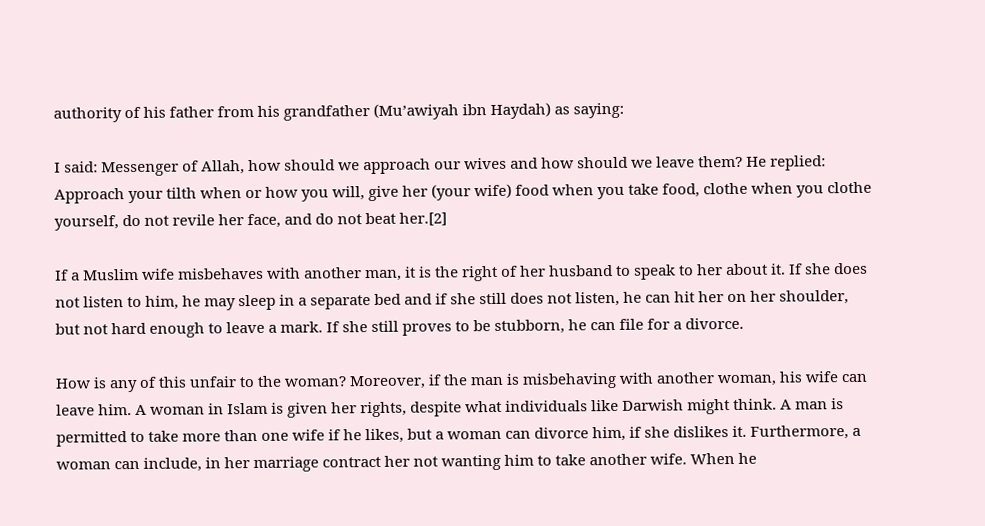authority of his father from his grandfather (Mu’awiyah ibn Haydah) as saying:

I said: Messenger of Allah, how should we approach our wives and how should we leave them? He replied: Approach your tilth when or how you will, give her (your wife) food when you take food, clothe when you clothe yourself, do not revile her face, and do not beat her.[2]

If a Muslim wife misbehaves with another man, it is the right of her husband to speak to her about it. If she does not listen to him, he may sleep in a separate bed and if she still does not listen, he can hit her on her shoulder, but not hard enough to leave a mark. If she still proves to be stubborn, he can file for a divorce.

How is any of this unfair to the woman? Moreover, if the man is misbehaving with another woman, his wife can leave him. A woman in Islam is given her rights, despite what individuals like Darwish might think. A man is permitted to take more than one wife if he likes, but a woman can divorce him, if she dislikes it. Furthermore, a woman can include, in her marriage contract her not wanting him to take another wife. When he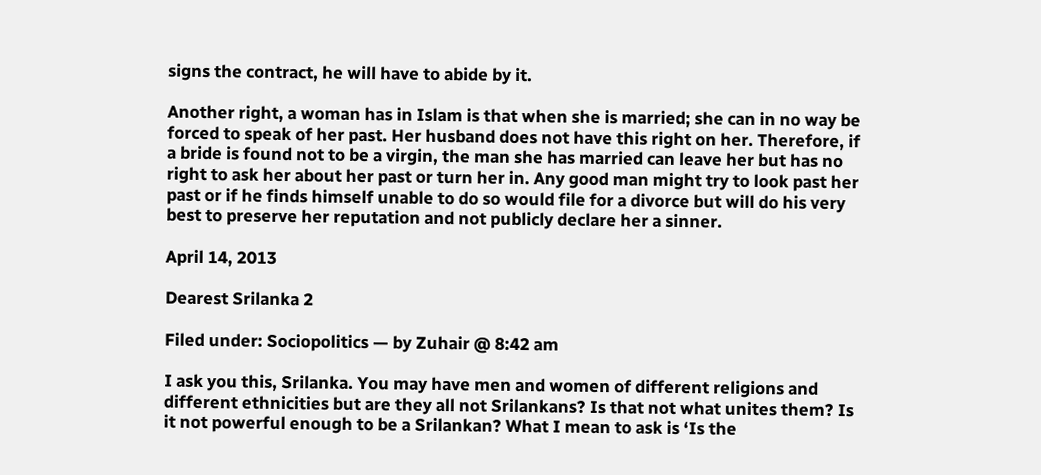signs the contract, he will have to abide by it.

Another right, a woman has in Islam is that when she is married; she can in no way be forced to speak of her past. Her husband does not have this right on her. Therefore, if a bride is found not to be a virgin, the man she has married can leave her but has no right to ask her about her past or turn her in. Any good man might try to look past her past or if he finds himself unable to do so would file for a divorce but will do his very best to preserve her reputation and not publicly declare her a sinner.

April 14, 2013

Dearest Srilanka 2

Filed under: Sociopolitics — by Zuhair @ 8:42 am

I ask you this, Srilanka. You may have men and women of different religions and different ethnicities but are they all not Srilankans? Is that not what unites them? Is it not powerful enough to be a Srilankan? What I mean to ask is ‘Is the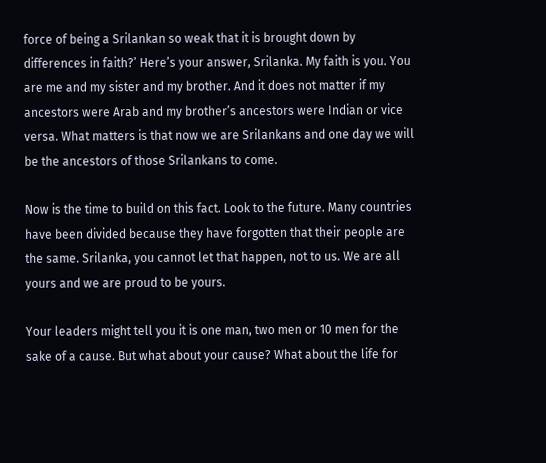force of being a Srilankan so weak that it is brought down by differences in faith?’ Here’s your answer, Srilanka. My faith is you. You are me and my sister and my brother. And it does not matter if my ancestors were Arab and my brother’s ancestors were Indian or vice versa. What matters is that now we are Srilankans and one day we will be the ancestors of those Srilankans to come.

Now is the time to build on this fact. Look to the future. Many countries have been divided because they have forgotten that their people are the same. Srilanka, you cannot let that happen, not to us. We are all yours and we are proud to be yours.

Your leaders might tell you it is one man, two men or 10 men for the sake of a cause. But what about your cause? What about the life for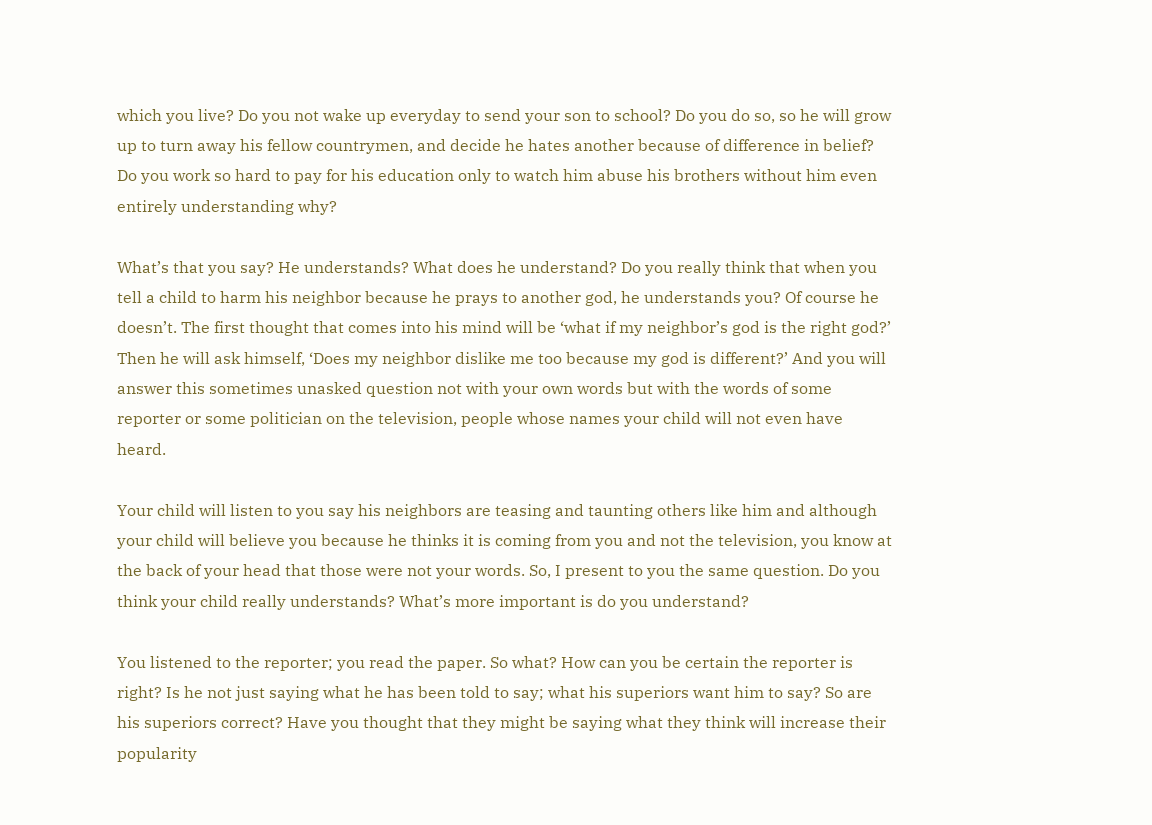which you live? Do you not wake up everyday to send your son to school? Do you do so, so he will grow up to turn away his fellow countrymen, and decide he hates another because of difference in belief? Do you work so hard to pay for his education only to watch him abuse his brothers without him even entirely understanding why?

What’s that you say? He understands? What does he understand? Do you really think that when you tell a child to harm his neighbor because he prays to another god, he understands you? Of course he doesn’t. The first thought that comes into his mind will be ‘what if my neighbor’s god is the right god?’ Then he will ask himself, ‘Does my neighbor dislike me too because my god is different?’ And you will answer this sometimes unasked question not with your own words but with the words of some reporter or some politician on the television, people whose names your child will not even have heard.

Your child will listen to you say his neighbors are teasing and taunting others like him and although your child will believe you because he thinks it is coming from you and not the television, you know at the back of your head that those were not your words. So, I present to you the same question. Do you think your child really understands? What’s more important is do you understand?

You listened to the reporter; you read the paper. So what? How can you be certain the reporter is right? Is he not just saying what he has been told to say; what his superiors want him to say? So are his superiors correct? Have you thought that they might be saying what they think will increase their popularity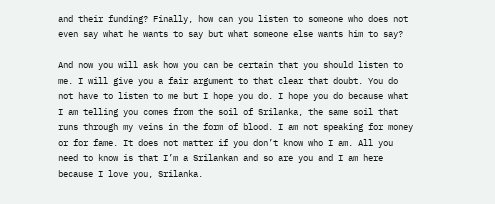and their funding? Finally, how can you listen to someone who does not even say what he wants to say but what someone else wants him to say?

And now you will ask how you can be certain that you should listen to me. I will give you a fair argument to that clear that doubt. You do not have to listen to me but I hope you do. I hope you do because what I am telling you comes from the soil of Srilanka, the same soil that runs through my veins in the form of blood. I am not speaking for money or for fame. It does not matter if you don’t know who I am. All you need to know is that I’m a Srilankan and so are you and I am here because I love you, Srilanka.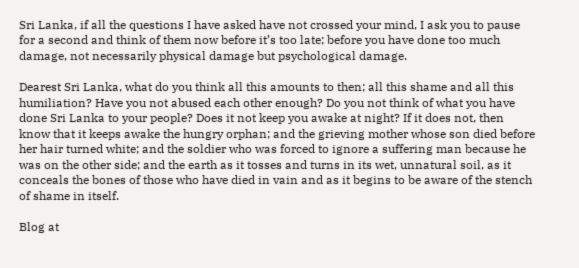Sri Lanka, if all the questions I have asked have not crossed your mind, I ask you to pause for a second and think of them now before it’s too late; before you have done too much damage, not necessarily physical damage but psychological damage.

Dearest Sri Lanka, what do you think all this amounts to then; all this shame and all this humiliation? Have you not abused each other enough? Do you not think of what you have done Sri Lanka to your people? Does it not keep you awake at night? If it does not, then know that it keeps awake the hungry orphan; and the grieving mother whose son died before her hair turned white; and the soldier who was forced to ignore a suffering man because he was on the other side; and the earth as it tosses and turns in its wet, unnatural soil, as it conceals the bones of those who have died in vain and as it begins to be aware of the stench of shame in itself.

Blog at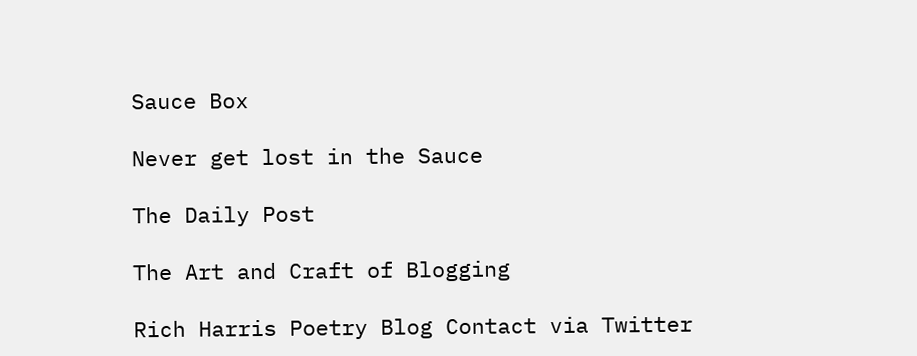Sauce Box

Never get lost in the Sauce

The Daily Post

The Art and Craft of Blogging

Rich Harris Poetry Blog Contact via Twitter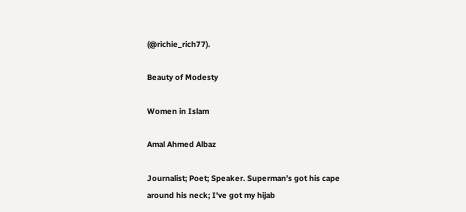(@richie_rich77).

Beauty of Modesty

Women in Islam

Amal Ahmed Albaz

Journalist; Poet; Speaker. Superman’s got his cape around his neck; I've got my hijab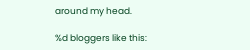around my head.

%d bloggers like this: